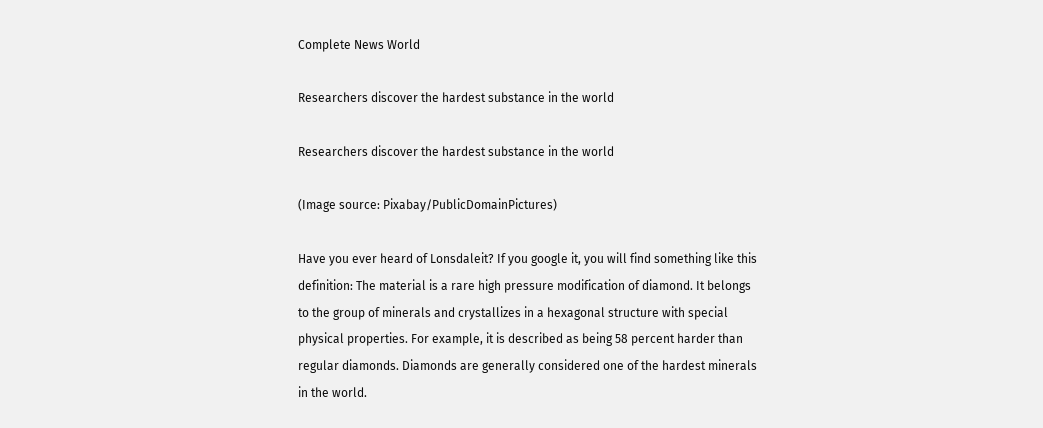Complete News World

Researchers discover the hardest substance in the world

Researchers discover the hardest substance in the world

(Image source: Pixabay/PublicDomainPictures)

Have you ever heard of Lonsdaleit? If you google it, you will find something like this definition: The material is a rare high pressure modification of diamond. It belongs to the group of minerals and crystallizes in a hexagonal structure with special physical properties. For example, it is described as being 58 percent harder than regular diamonds. Diamonds are generally considered one of the hardest minerals in the world.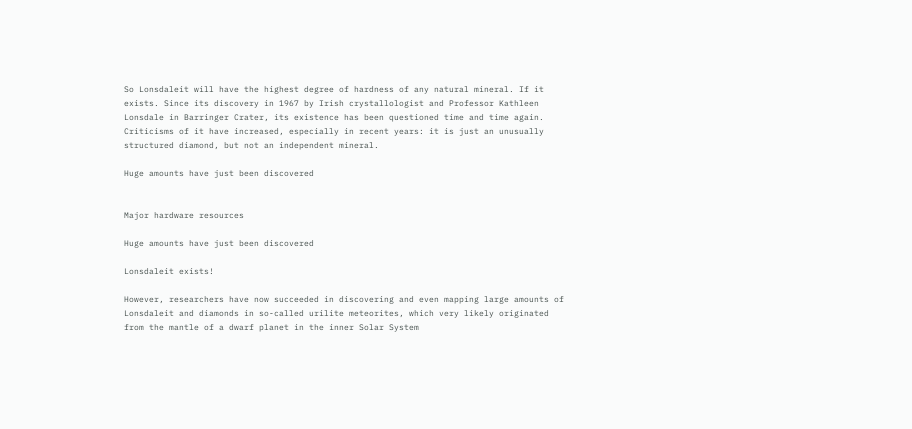So Lonsdaleit will have the highest degree of hardness of any natural mineral. If it exists. Since its discovery in 1967 by Irish crystallologist and Professor Kathleen Lonsdale in Barringer Crater, its existence has been questioned time and time again. Criticisms of it have increased, especially in recent years: it is just an unusually structured diamond, but not an independent mineral.

Huge amounts have just been discovered


Major hardware resources

Huge amounts have just been discovered

Lonsdaleit exists!

However, researchers have now succeeded in discovering and even mapping large amounts of Lonsdaleit and diamonds in so-called urilite meteorites, which very likely originated from the mantle of a dwarf planet in the inner Solar System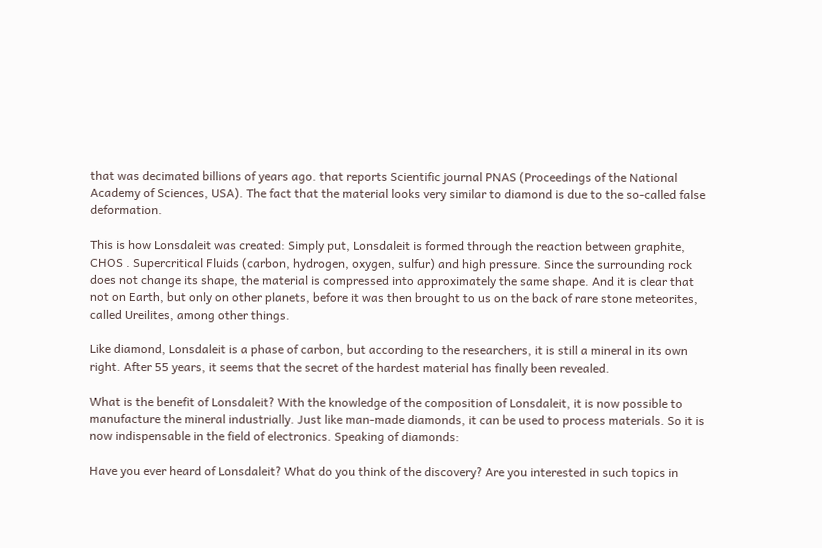that was decimated billions of years ago. that reports Scientific journal PNAS (Proceedings of the National Academy of Sciences, USA). The fact that the material looks very similar to diamond is due to the so-called false deformation.

This is how Lonsdaleit was created: Simply put, Lonsdaleit is formed through the reaction between graphite, CHOS . Supercritical Fluids (carbon, hydrogen, oxygen, sulfur) and high pressure. Since the surrounding rock does not change its shape, the material is compressed into approximately the same shape. And it is clear that not on Earth, but only on other planets, before it was then brought to us on the back of rare stone meteorites, called Ureilites, among other things.

Like diamond, Lonsdaleit is a phase of carbon, but according to the researchers, it is still a mineral in its own right. After 55 years, it seems that the secret of the hardest material has finally been revealed.

What is the benefit of Lonsdaleit? With the knowledge of the composition of Lonsdaleit, it is now possible to manufacture the mineral industrially. Just like man-made diamonds, it can be used to process materials. So it is now indispensable in the field of electronics. Speaking of diamonds:

Have you ever heard of Lonsdaleit? What do you think of the discovery? Are you interested in such topics in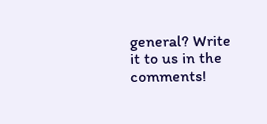general? Write it to us in the comments!